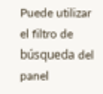Puede utilizar el filtro de búsqueda del panel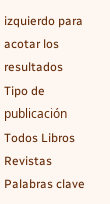izquierdo para acotar los resultados
Tipo de publicación
Todos Libros Revistas
Palabras clave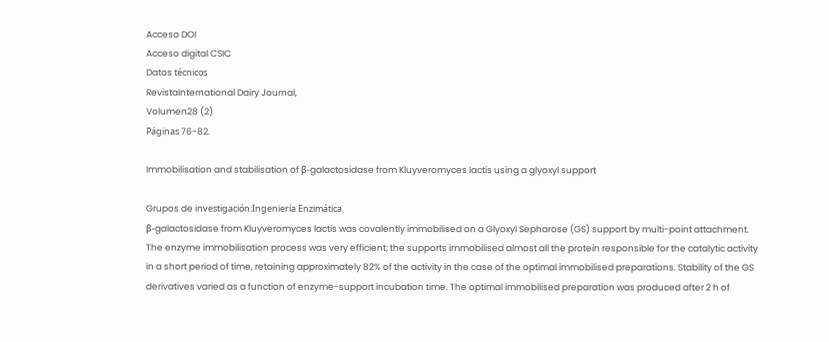Acceso DOI
Acceso digital CSIC
Datos técnicos
RevistaInternational Dairy Journal,
Volumen28 (2)
Páginas 76-82.

Immobilisation and stabilisation of β-galactosidase from Kluyveromyces lactis using a glyoxyl support

Grupos de investigación:Ingeniería Enzimática
β-galactosidase from Kluyveromyces lactis was covalently immobilised on a Glyoxyl Sepharose (GS) support by multi-point attachment. The enzyme immobilisation process was very efficient; the supports immobilised almost all the protein responsible for the catalytic activity in a short period of time, retaining approximately 82% of the activity in the case of the optimal immobilised preparations. Stability of the GS derivatives varied as a function of enzyme-support incubation time. The optimal immobilised preparation was produced after 2 h of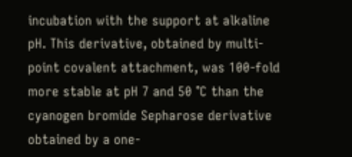incubation with the support at alkaline pH. This derivative, obtained by multi-point covalent attachment, was 100-fold more stable at pH 7 and 50 °C than the cyanogen bromide Sepharose derivative obtained by a one-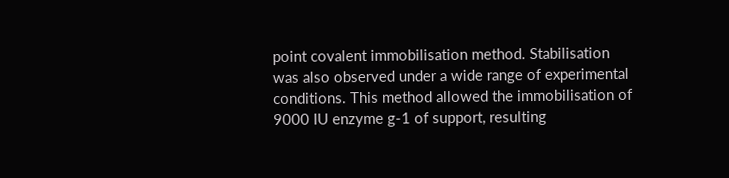point covalent immobilisation method. Stabilisation was also observed under a wide range of experimental conditions. This method allowed the immobilisation of 9000 IU enzyme g-1 of support, resulting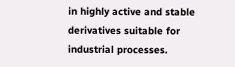in highly active and stable derivatives suitable for industrial processes.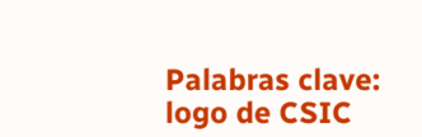Palabras clave:
logo de CSIC